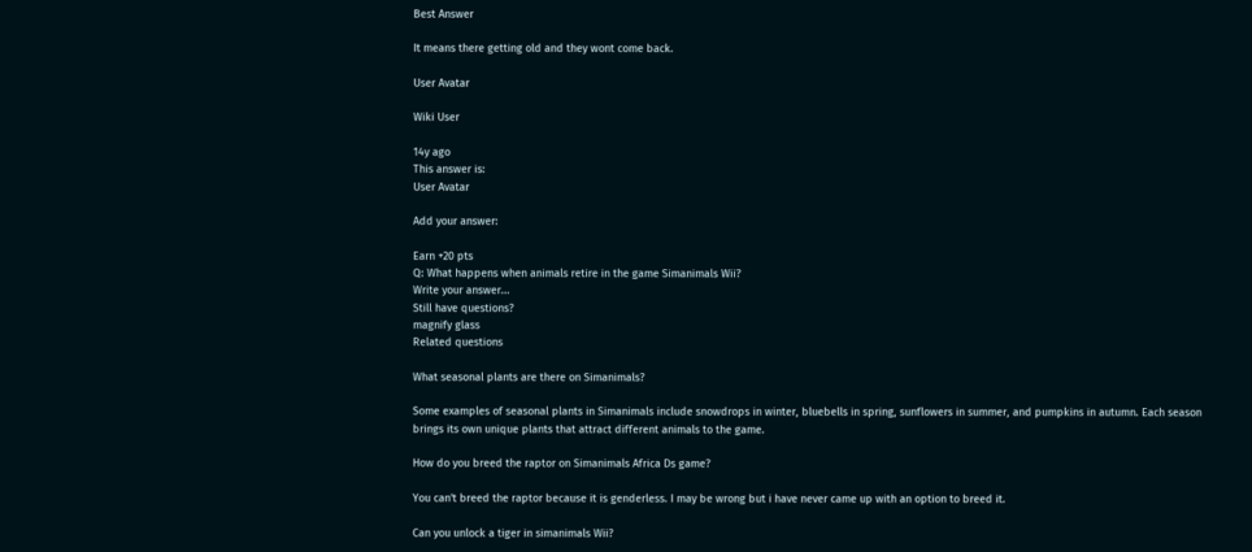Best Answer

It means there getting old and they wont come back.

User Avatar

Wiki User

14y ago
This answer is:
User Avatar

Add your answer:

Earn +20 pts
Q: What happens when animals retire in the game Simanimals Wii?
Write your answer...
Still have questions?
magnify glass
Related questions

What seasonal plants are there on Simanimals?

Some examples of seasonal plants in Simanimals include snowdrops in winter, bluebells in spring, sunflowers in summer, and pumpkins in autumn. Each season brings its own unique plants that attract different animals to the game.

How do you breed the raptor on Simanimals Africa Ds game?

You can't breed the raptor because it is genderless. I may be wrong but i have never came up with an option to breed it.

Can you unlock a tiger in simanimals Wii?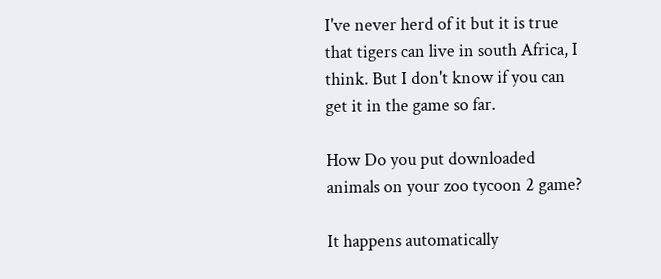I've never herd of it but it is true that tigers can live in south Africa, I think. But I don't know if you can get it in the game so far.

How Do you put downloaded animals on your zoo tycoon 2 game?

It happens automatically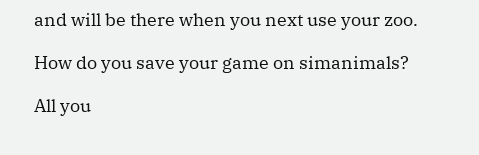and will be there when you next use your zoo.

How do you save your game on simanimals?

All you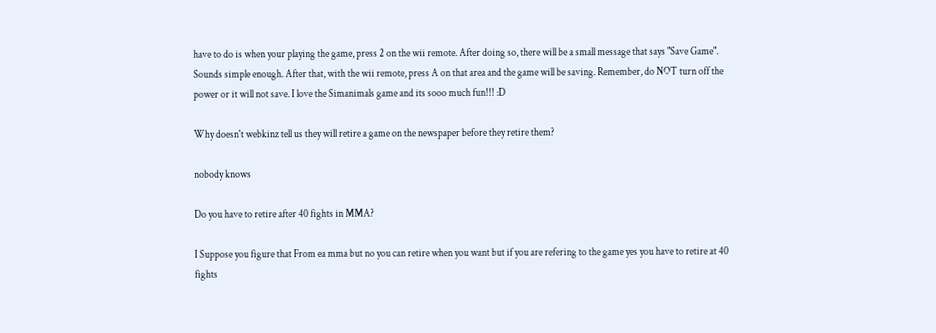have to do is when your playing the game, press 2 on the wii remote. After doing so, there will be a small message that says "Save Game". Sounds simple enough. After that, with the wii remote, press A on that area and the game will be saving. Remember, do NOT turn off the power or it will not save. I love the Simanimals game and its sooo much fun!!! :D

Why doesn't webkinz tell us they will retire a game on the newspaper before they retire them?

nobody knows

Do you have to retire after 40 fights in MMA?

I Suppose you figure that From ea mma but no you can retire when you want but if you are refering to the game yes you have to retire at 40 fights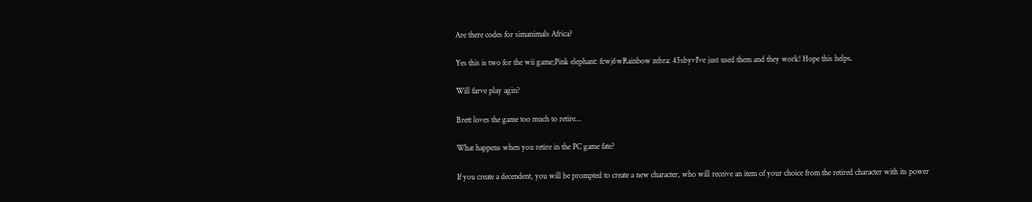Are there codes for simanimals Africa?

Yes this is two for the wii game;Pink elephant: fcwj6wRainbow zebra: 45sbyvI've just used them and they work! Hope this helps.

Will farve play agin?

Brett loves the game too much to retire...

What happens when you retire in the PC game fate?

If you create a decendent, you will be prompted to create a new character, who will receive an item of your choice from the retired character with its power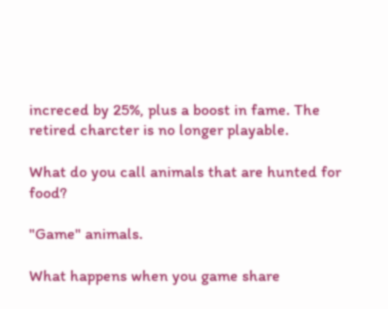increced by 25%, plus a boost in fame. The retired charcter is no longer playable.

What do you call animals that are hunted for food?

"Game" animals.

What happens when you game share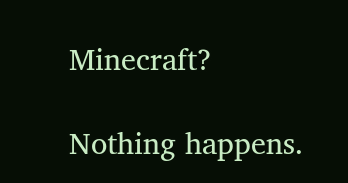Minecraft?

Nothing happens.